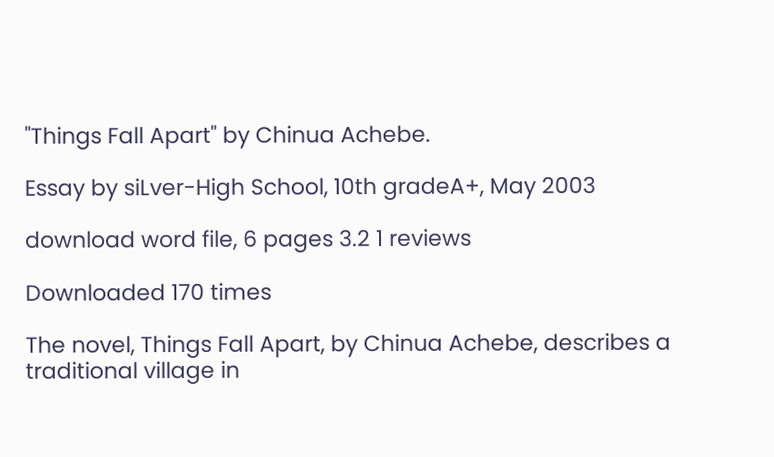"Things Fall Apart" by Chinua Achebe.

Essay by siLver-High School, 10th gradeA+, May 2003

download word file, 6 pages 3.2 1 reviews

Downloaded 170 times

The novel, Things Fall Apart, by Chinua Achebe, describes a traditional village in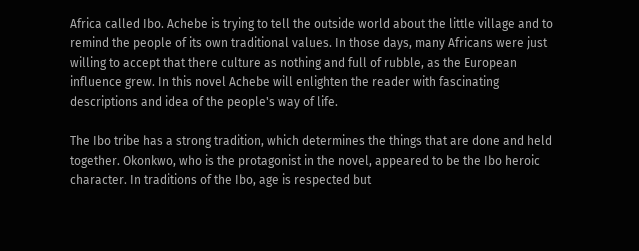Africa called Ibo. Achebe is trying to tell the outside world about the little village and to remind the people of its own traditional values. In those days, many Africans were just willing to accept that there culture as nothing and full of rubble, as the European influence grew. In this novel Achebe will enlighten the reader with fascinating descriptions and idea of the people's way of life.

The Ibo tribe has a strong tradition, which determines the things that are done and held together. Okonkwo, who is the protagonist in the novel, appeared to be the Ibo heroic character. In traditions of the Ibo, age is respected but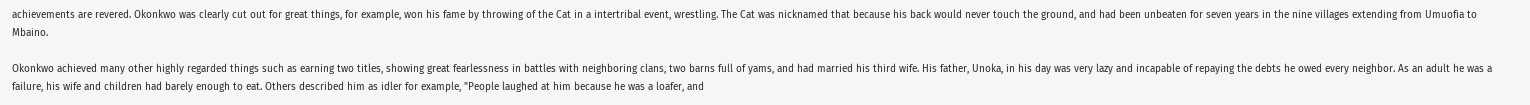achievements are revered. Okonkwo was clearly cut out for great things, for example, won his fame by throwing of the Cat in a intertribal event, wrestling. The Cat was nicknamed that because his back would never touch the ground, and had been unbeaten for seven years in the nine villages extending from Umuofia to Mbaino.

Okonkwo achieved many other highly regarded things such as earning two titles, showing great fearlessness in battles with neighboring clans, two barns full of yams, and had married his third wife. His father, Unoka, in his day was very lazy and incapable of repaying the debts he owed every neighbor. As an adult he was a failure, his wife and children had barely enough to eat. Others described him as idler for example, "People laughed at him because he was a loafer, and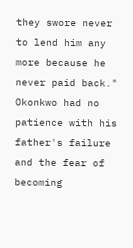they swore never to lend him any more because he never paid back." Okonkwo had no patience with his father's failure and the fear of becoming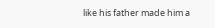like his father made him a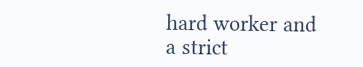hard worker and a strict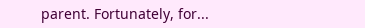parent. Fortunately, for...